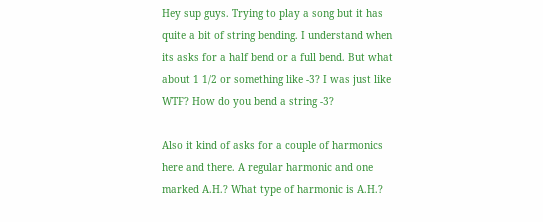Hey sup guys. Trying to play a song but it has quite a bit of string bending. I understand when its asks for a half bend or a full bend. But what about 1 1/2 or something like -3? I was just like WTF? How do you bend a string -3?

Also it kind of asks for a couple of harmonics here and there. A regular harmonic and one marked A.H.? What type of harmonic is A.H.?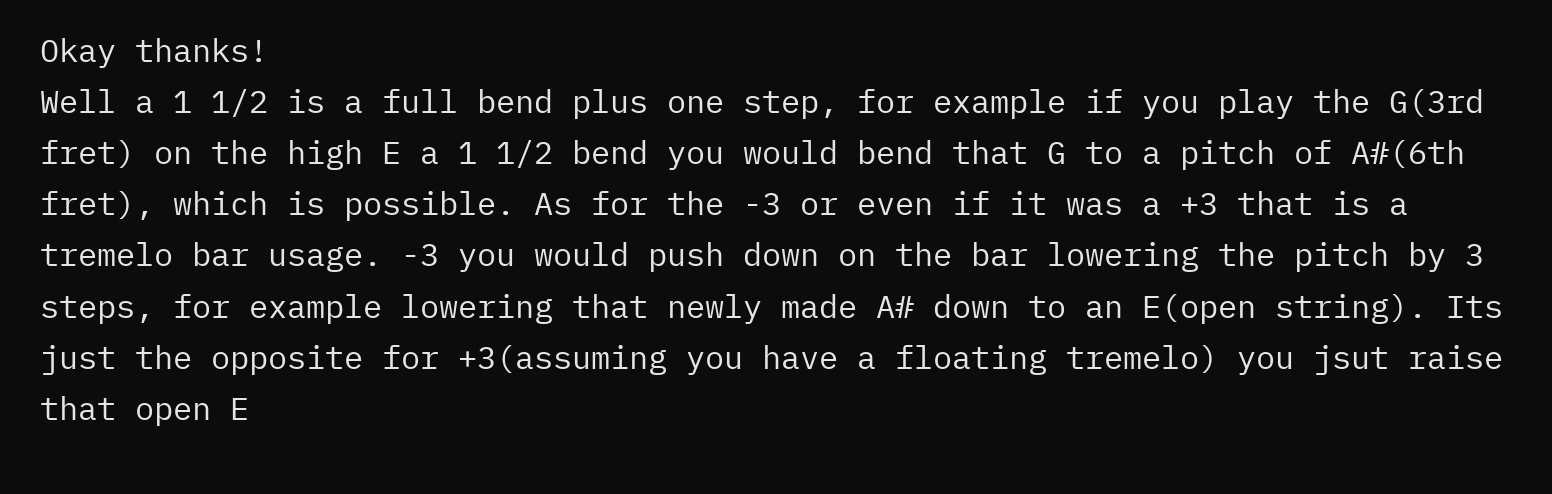Okay thanks!
Well a 1 1/2 is a full bend plus one step, for example if you play the G(3rd fret) on the high E a 1 1/2 bend you would bend that G to a pitch of A#(6th fret), which is possible. As for the -3 or even if it was a +3 that is a tremelo bar usage. -3 you would push down on the bar lowering the pitch by 3 steps, for example lowering that newly made A# down to an E(open string). Its just the opposite for +3(assuming you have a floating tremelo) you jsut raise that open E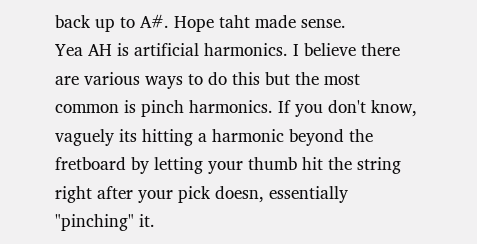back up to A#. Hope taht made sense.
Yea AH is artificial harmonics. I believe there are various ways to do this but the most common is pinch harmonics. If you don't know, vaguely its hitting a harmonic beyond the fretboard by letting your thumb hit the string right after your pick doesn, essentially "pinching" it.